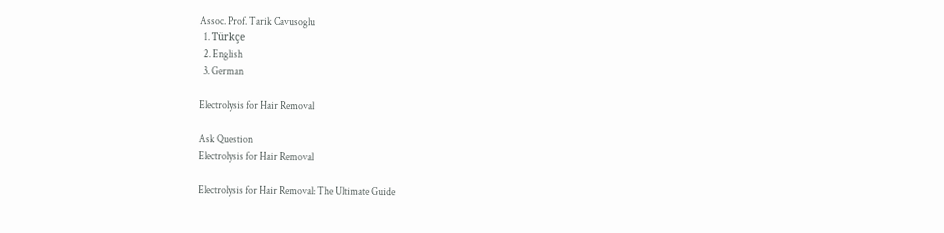Assoc. Prof. Tarik Cavusoglu
  1. Türkçe
  2. English
  3. German

Electrolysis for Hair Removal

Ask Question
Electrolysis for Hair Removal

Electrolysis for Hair Removal: The Ultimate Guide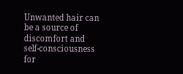Unwanted hair can be a source of discomfort and self-consciousness for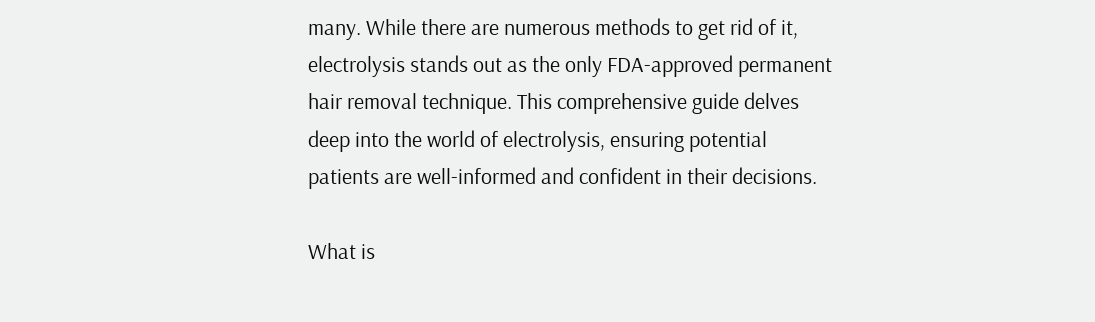many. While there are numerous methods to get rid of it, electrolysis stands out as the only FDA-approved permanent hair removal technique. This comprehensive guide delves deep into the world of electrolysis, ensuring potential patients are well-informed and confident in their decisions.

What is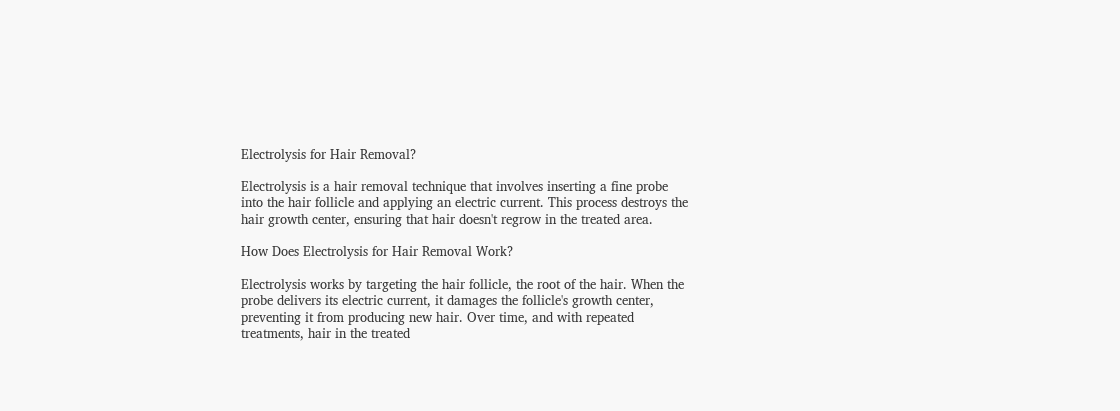Electrolysis for Hair Removal?

Electrolysis is a hair removal technique that involves inserting a fine probe into the hair follicle and applying an electric current. This process destroys the hair growth center, ensuring that hair doesn't regrow in the treated area.

How Does Electrolysis for Hair Removal Work?

Electrolysis works by targeting the hair follicle, the root of the hair. When the probe delivers its electric current, it damages the follicle's growth center, preventing it from producing new hair. Over time, and with repeated treatments, hair in the treated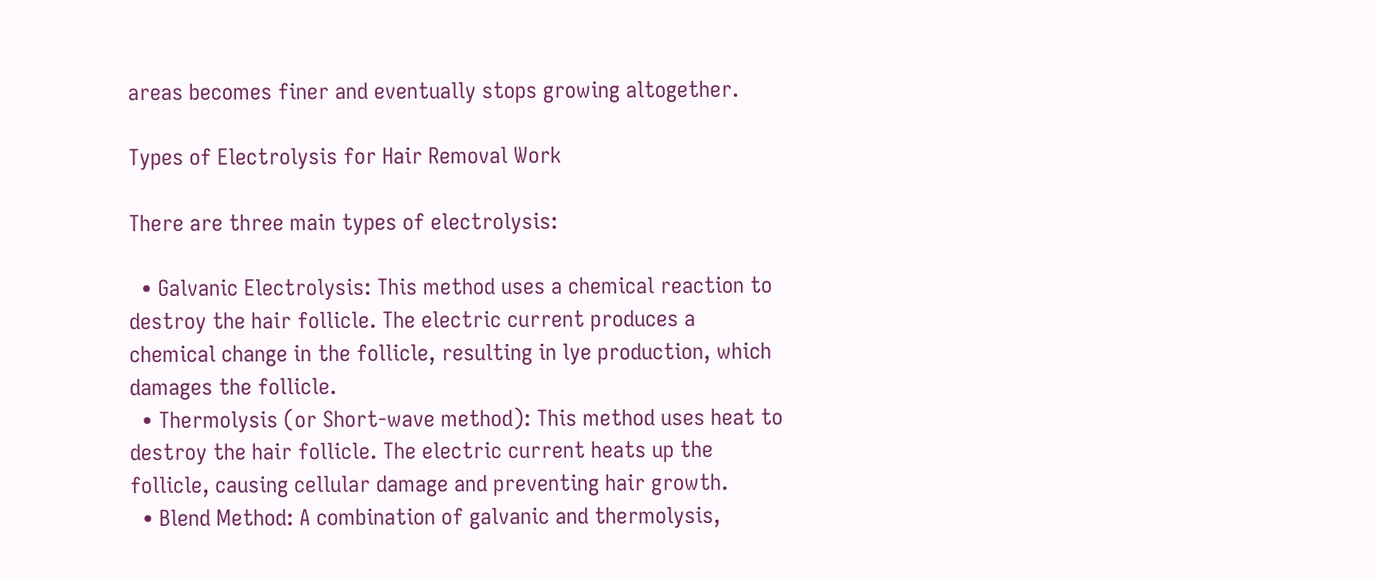areas becomes finer and eventually stops growing altogether.

Types of Electrolysis for Hair Removal Work

There are three main types of electrolysis:

  • Galvanic Electrolysis: This method uses a chemical reaction to destroy the hair follicle. The electric current produces a chemical change in the follicle, resulting in lye production, which damages the follicle.
  • Thermolysis (or Short-wave method): This method uses heat to destroy the hair follicle. The electric current heats up the follicle, causing cellular damage and preventing hair growth.
  • Blend Method: A combination of galvanic and thermolysis,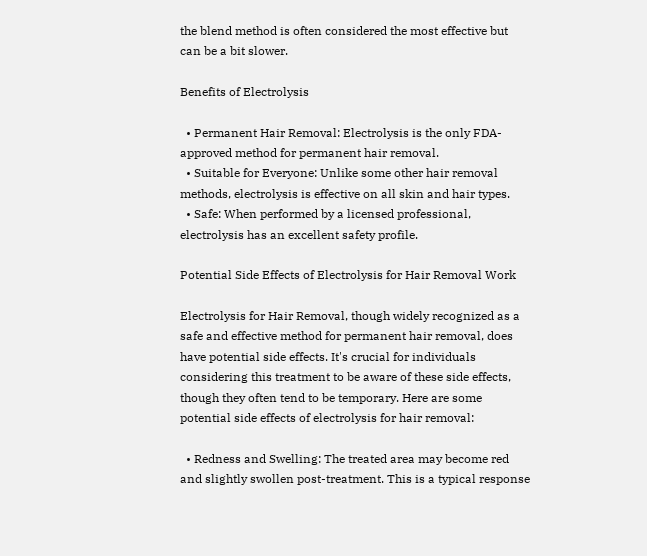the blend method is often considered the most effective but can be a bit slower.

Benefits of Electrolysis

  • Permanent Hair Removal: Electrolysis is the only FDA-approved method for permanent hair removal.
  • Suitable for Everyone: Unlike some other hair removal methods, electrolysis is effective on all skin and hair types.
  • Safe: When performed by a licensed professional, electrolysis has an excellent safety profile.

Potential Side Effects of Electrolysis for Hair Removal Work

Electrolysis for Hair Removal, though widely recognized as a safe and effective method for permanent hair removal, does have potential side effects. It's crucial for individuals considering this treatment to be aware of these side effects, though they often tend to be temporary. Here are some potential side effects of electrolysis for hair removal:

  • Redness and Swelling: The treated area may become red and slightly swollen post-treatment. This is a typical response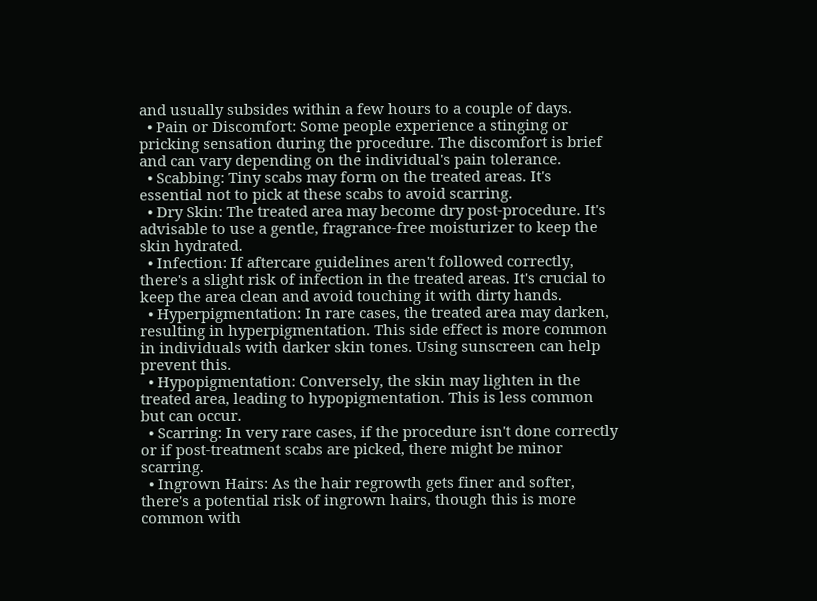and usually subsides within a few hours to a couple of days.
  • Pain or Discomfort: Some people experience a stinging or pricking sensation during the procedure. The discomfort is brief and can vary depending on the individual's pain tolerance.
  • Scabbing: Tiny scabs may form on the treated areas. It's essential not to pick at these scabs to avoid scarring.
  • Dry Skin: The treated area may become dry post-procedure. It's advisable to use a gentle, fragrance-free moisturizer to keep the skin hydrated.
  • Infection: If aftercare guidelines aren't followed correctly, there's a slight risk of infection in the treated areas. It's crucial to keep the area clean and avoid touching it with dirty hands.
  • Hyperpigmentation: In rare cases, the treated area may darken, resulting in hyperpigmentation. This side effect is more common in individuals with darker skin tones. Using sunscreen can help prevent this.
  • Hypopigmentation: Conversely, the skin may lighten in the treated area, leading to hypopigmentation. This is less common but can occur.
  • Scarring: In very rare cases, if the procedure isn't done correctly or if post-treatment scabs are picked, there might be minor scarring.
  • Ingrown Hairs: As the hair regrowth gets finer and softer, there's a potential risk of ingrown hairs, though this is more common with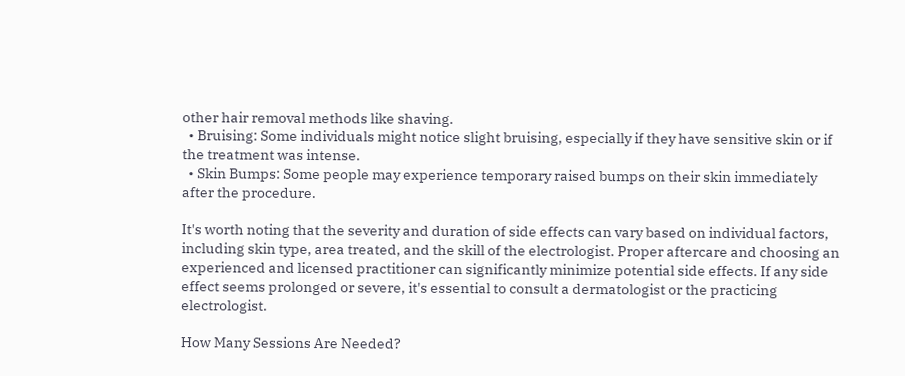other hair removal methods like shaving.
  • Bruising: Some individuals might notice slight bruising, especially if they have sensitive skin or if the treatment was intense.
  • Skin Bumps: Some people may experience temporary raised bumps on their skin immediately after the procedure.

It's worth noting that the severity and duration of side effects can vary based on individual factors, including skin type, area treated, and the skill of the electrologist. Proper aftercare and choosing an experienced and licensed practitioner can significantly minimize potential side effects. If any side effect seems prolonged or severe, it's essential to consult a dermatologist or the practicing electrologist.

How Many Sessions Are Needed?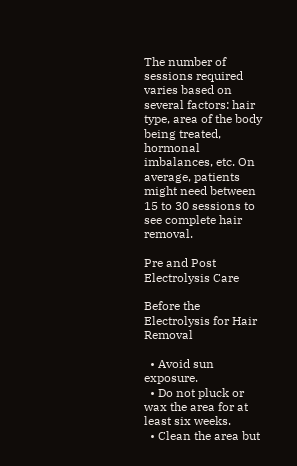The number of sessions required varies based on several factors: hair type, area of the body being treated, hormonal imbalances, etc. On average, patients might need between 15 to 30 sessions to see complete hair removal.

Pre and Post Electrolysis Care

Before the Electrolysis for Hair Removal

  • Avoid sun exposure.
  • Do not pluck or wax the area for at least six weeks.
  • Clean the area but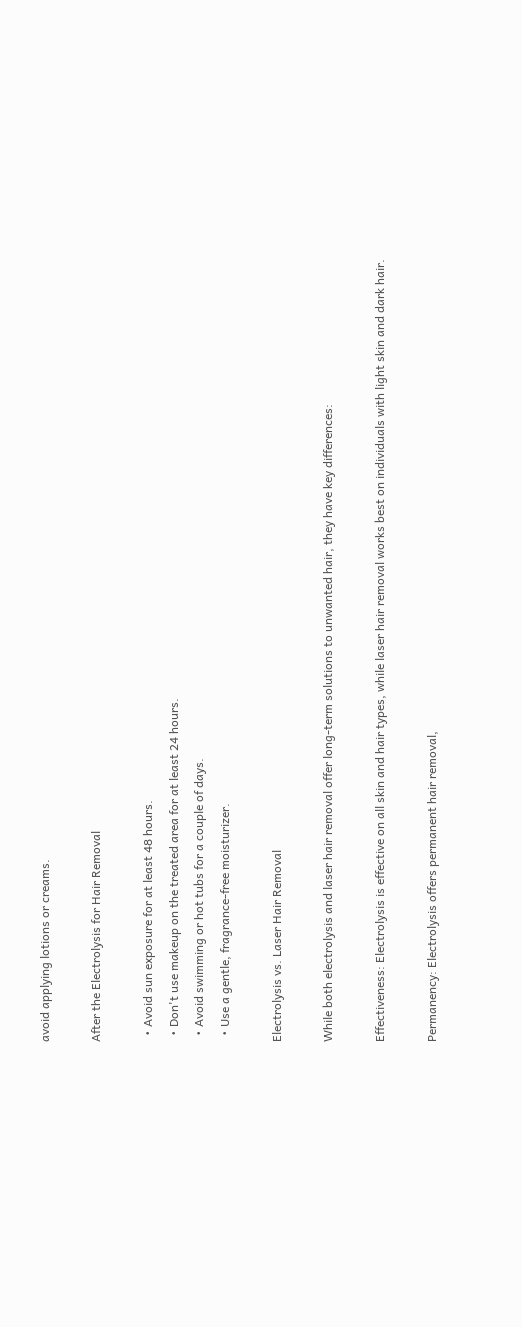avoid applying lotions or creams.

After the Electrolysis for Hair Removal

  • Avoid sun exposure for at least 48 hours.
  • Don't use makeup on the treated area for at least 24 hours.
  • Avoid swimming or hot tubs for a couple of days.
  • Use a gentle, fragrance-free moisturizer.

Electrolysis vs. Laser Hair Removal

While both electrolysis and laser hair removal offer long-term solutions to unwanted hair, they have key differences:

Effectiveness: Electrolysis is effective on all skin and hair types, while laser hair removal works best on individuals with light skin and dark hair.

Permanency: Electrolysis offers permanent hair removal,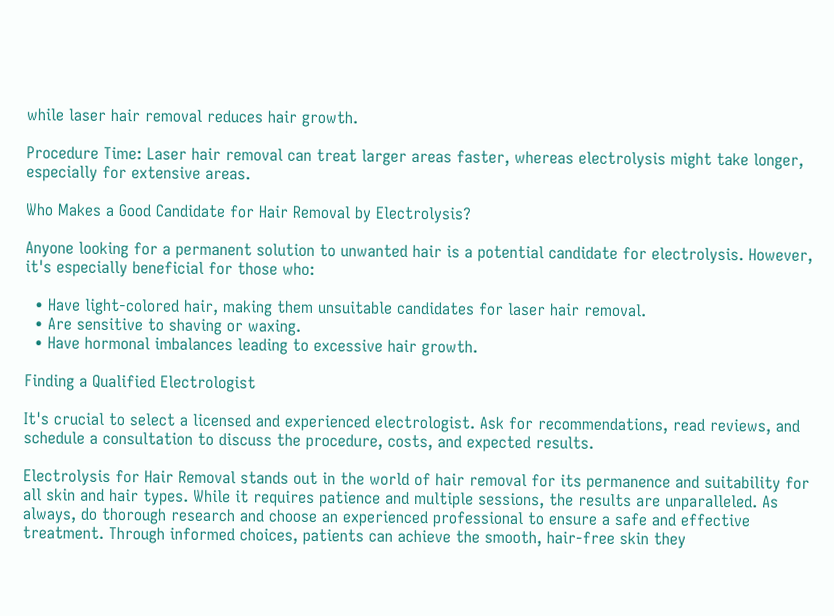while laser hair removal reduces hair growth.

Procedure Time: Laser hair removal can treat larger areas faster, whereas electrolysis might take longer, especially for extensive areas.

Who Makes a Good Candidate for Hair Removal by Electrolysis?

Anyone looking for a permanent solution to unwanted hair is a potential candidate for electrolysis. However, it's especially beneficial for those who:

  • Have light-colored hair, making them unsuitable candidates for laser hair removal.
  • Are sensitive to shaving or waxing.
  • Have hormonal imbalances leading to excessive hair growth.

Finding a Qualified Electrologist

It's crucial to select a licensed and experienced electrologist. Ask for recommendations, read reviews, and schedule a consultation to discuss the procedure, costs, and expected results.

Electrolysis for Hair Removal stands out in the world of hair removal for its permanence and suitability for all skin and hair types. While it requires patience and multiple sessions, the results are unparalleled. As always, do thorough research and choose an experienced professional to ensure a safe and effective treatment. Through informed choices, patients can achieve the smooth, hair-free skin they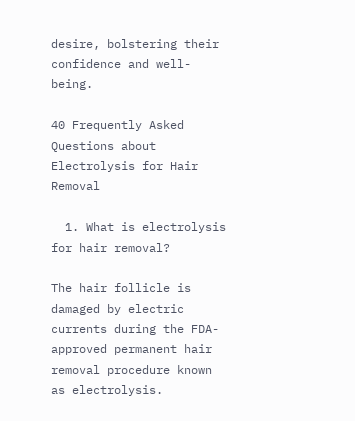desire, bolstering their confidence and well-being.

40 Frequently Asked Questions about Electrolysis for Hair Removal

  1. What is electrolysis for hair removal?

The hair follicle is damaged by electric currents during the FDA-approved permanent hair removal procedure known as electrolysis.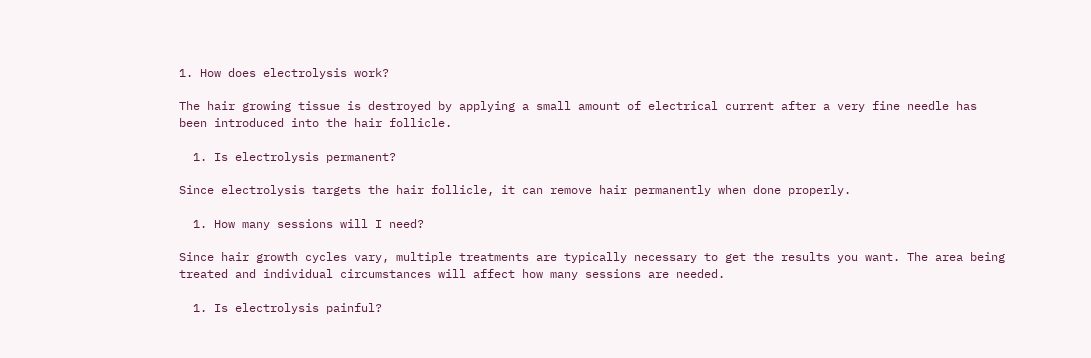1. How does electrolysis work?

The hair growing tissue is destroyed by applying a small amount of electrical current after a very fine needle has been introduced into the hair follicle.

  1. Is electrolysis permanent?

Since electrolysis targets the hair follicle, it can remove hair permanently when done properly.

  1. How many sessions will I need?

Since hair growth cycles vary, multiple treatments are typically necessary to get the results you want. The area being treated and individual circumstances will affect how many sessions are needed.

  1. Is electrolysis painful?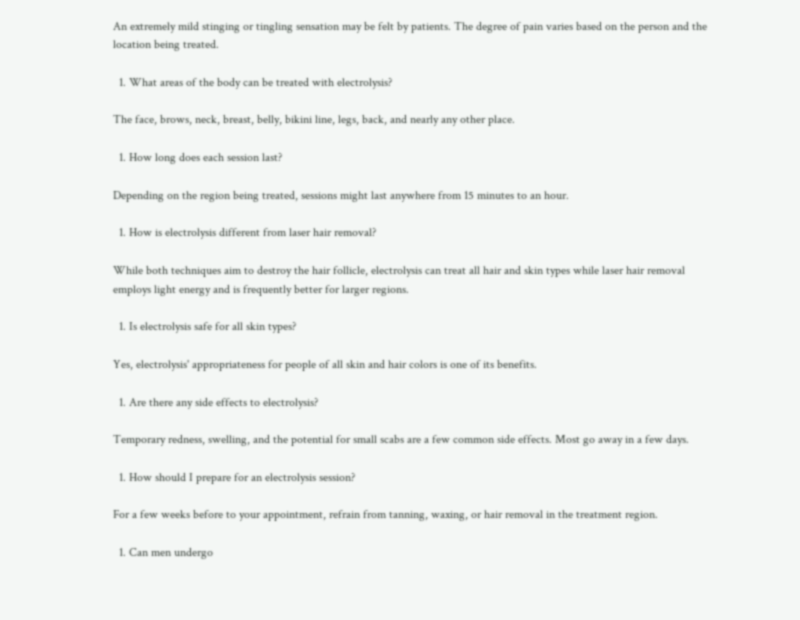An extremely mild stinging or tingling sensation may be felt by patients. The degree of pain varies based on the person and the location being treated.

  1. What areas of the body can be treated with electrolysis?

The face, brows, neck, breast, belly, bikini line, legs, back, and nearly any other place.

  1. How long does each session last?

Depending on the region being treated, sessions might last anywhere from 15 minutes to an hour.

  1. How is electrolysis different from laser hair removal?

While both techniques aim to destroy the hair follicle, electrolysis can treat all hair and skin types while laser hair removal employs light energy and is frequently better for larger regions.

  1. Is electrolysis safe for all skin types?

Yes, electrolysis' appropriateness for people of all skin and hair colors is one of its benefits.

  1. Are there any side effects to electrolysis?

Temporary redness, swelling, and the potential for small scabs are a few common side effects. Most go away in a few days.

  1. How should I prepare for an electrolysis session?

For a few weeks before to your appointment, refrain from tanning, waxing, or hair removal in the treatment region.

  1. Can men undergo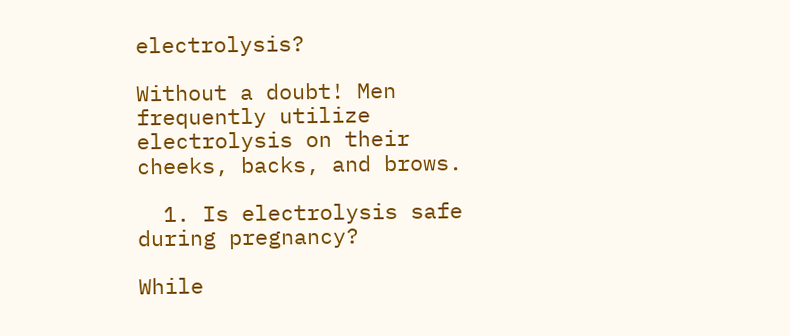electrolysis?

Without a doubt! Men frequently utilize electrolysis on their cheeks, backs, and brows.

  1. Is electrolysis safe during pregnancy?

While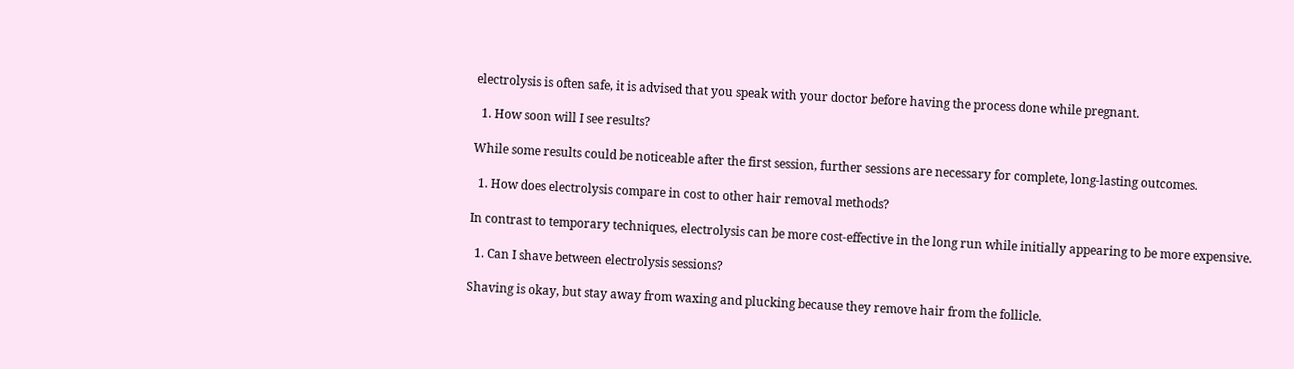electrolysis is often safe, it is advised that you speak with your doctor before having the process done while pregnant.

  1. How soon will I see results?

While some results could be noticeable after the first session, further sessions are necessary for complete, long-lasting outcomes.

  1. How does electrolysis compare in cost to other hair removal methods?

In contrast to temporary techniques, electrolysis can be more cost-effective in the long run while initially appearing to be more expensive.

  1. Can I shave between electrolysis sessions?

Shaving is okay, but stay away from waxing and plucking because they remove hair from the follicle.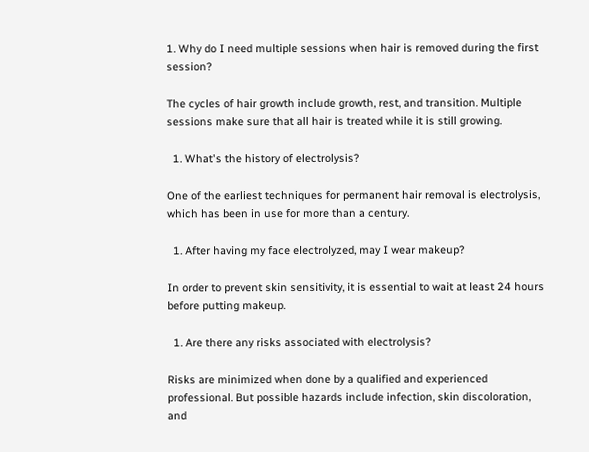1. Why do I need multiple sessions when hair is removed during the first session?

The cycles of hair growth include growth, rest, and transition. Multiple sessions make sure that all hair is treated while it is still growing.

  1. What's the history of electrolysis?

One of the earliest techniques for permanent hair removal is electrolysis, which has been in use for more than a century.

  1. After having my face electrolyzed, may I wear makeup?

In order to prevent skin sensitivity, it is essential to wait at least 24 hours before putting makeup.

  1. Are there any risks associated with electrolysis?

Risks are minimized when done by a qualified and experienced professional. But possible hazards include infection, skin discoloration, and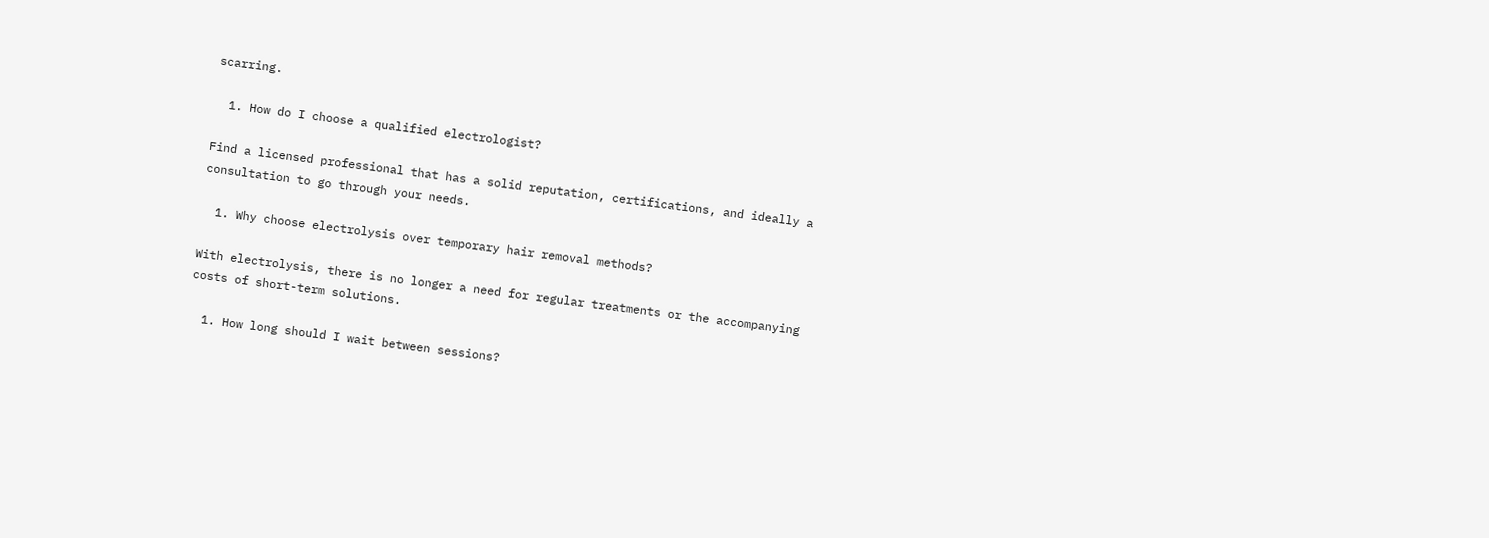scarring.

  1. How do I choose a qualified electrologist?

Find a licensed professional that has a solid reputation, certifications, and ideally a consultation to go through your needs.

  1. Why choose electrolysis over temporary hair removal methods?

With electrolysis, there is no longer a need for regular treatments or the accompanying costs of short-term solutions.

  1. How long should I wait between sessions?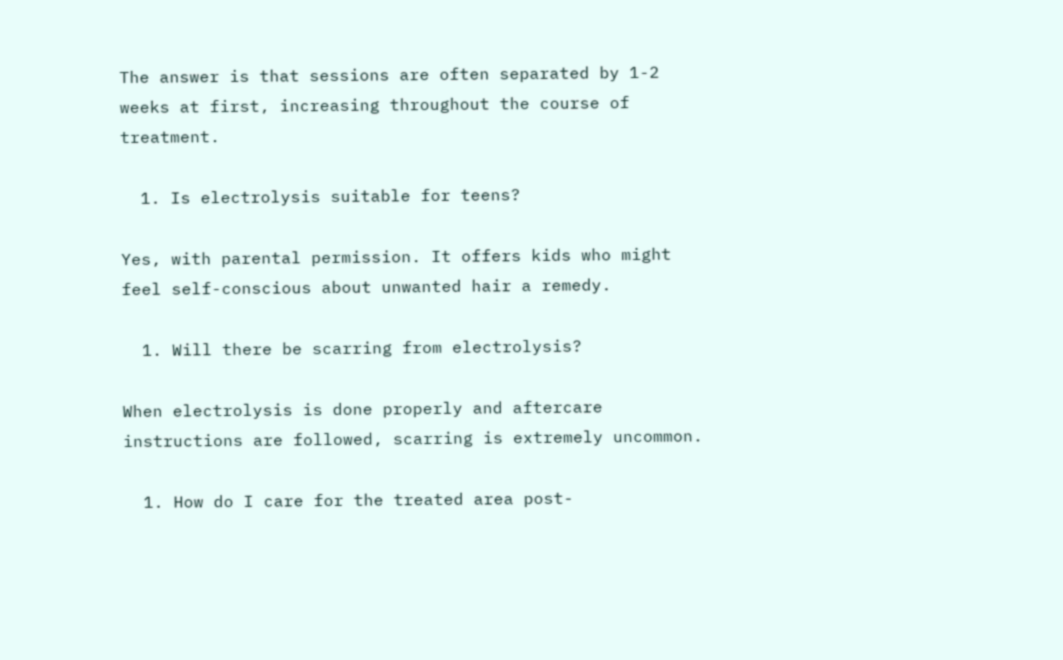The answer is that sessions are often separated by 1-2 weeks at first, increasing throughout the course of treatment.

  1. Is electrolysis suitable for teens?

Yes, with parental permission. It offers kids who might feel self-conscious about unwanted hair a remedy.

  1. Will there be scarring from electrolysis?

When electrolysis is done properly and aftercare instructions are followed, scarring is extremely uncommon.

  1. How do I care for the treated area post-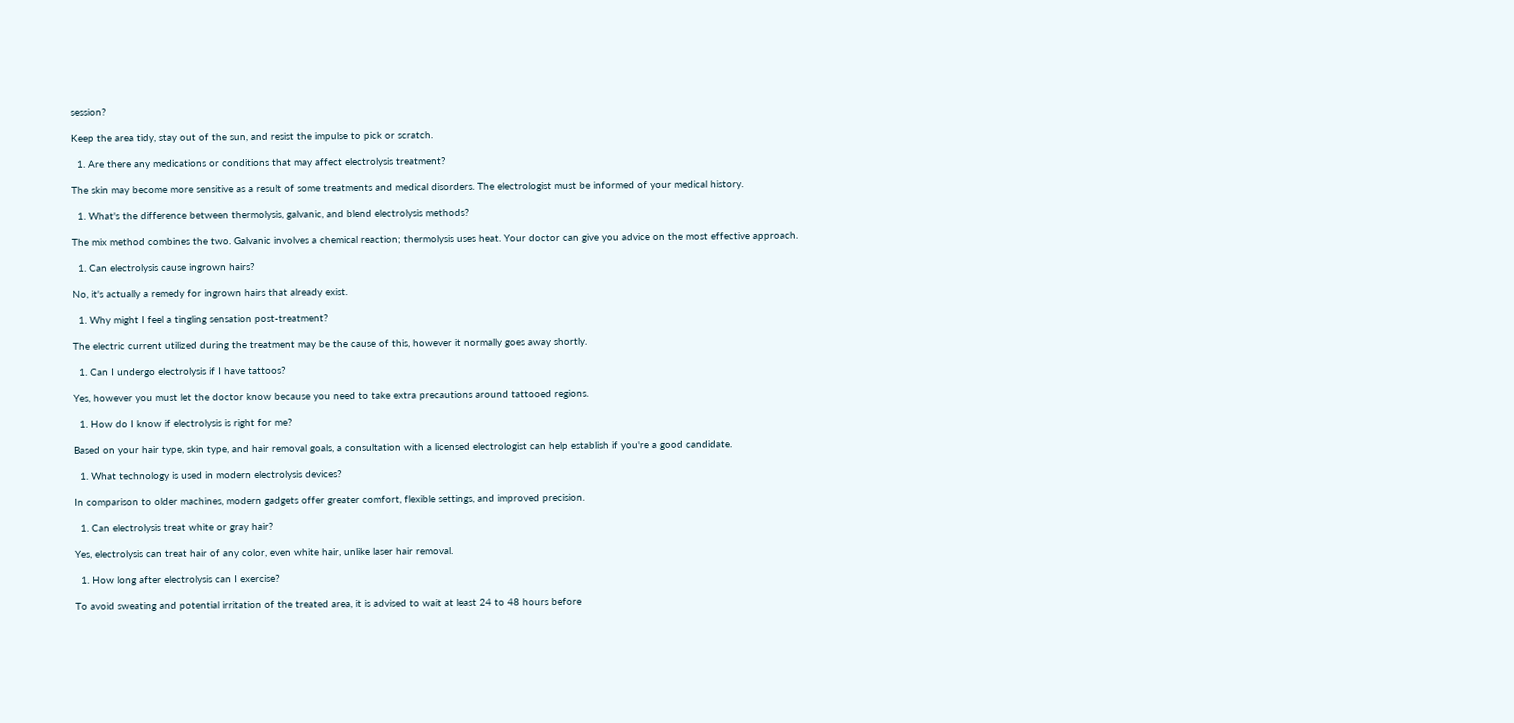session?

Keep the area tidy, stay out of the sun, and resist the impulse to pick or scratch.

  1. Are there any medications or conditions that may affect electrolysis treatment?

The skin may become more sensitive as a result of some treatments and medical disorders. The electrologist must be informed of your medical history.

  1. What's the difference between thermolysis, galvanic, and blend electrolysis methods?

The mix method combines the two. Galvanic involves a chemical reaction; thermolysis uses heat. Your doctor can give you advice on the most effective approach.

  1. Can electrolysis cause ingrown hairs?

No, it's actually a remedy for ingrown hairs that already exist.

  1. Why might I feel a tingling sensation post-treatment?

The electric current utilized during the treatment may be the cause of this, however it normally goes away shortly.

  1. Can I undergo electrolysis if I have tattoos?

Yes, however you must let the doctor know because you need to take extra precautions around tattooed regions.

  1. How do I know if electrolysis is right for me?

Based on your hair type, skin type, and hair removal goals, a consultation with a licensed electrologist can help establish if you're a good candidate.

  1. What technology is used in modern electrolysis devices?

In comparison to older machines, modern gadgets offer greater comfort, flexible settings, and improved precision.

  1. Can electrolysis treat white or gray hair?

Yes, electrolysis can treat hair of any color, even white hair, unlike laser hair removal.

  1. How long after electrolysis can I exercise?

To avoid sweating and potential irritation of the treated area, it is advised to wait at least 24 to 48 hours before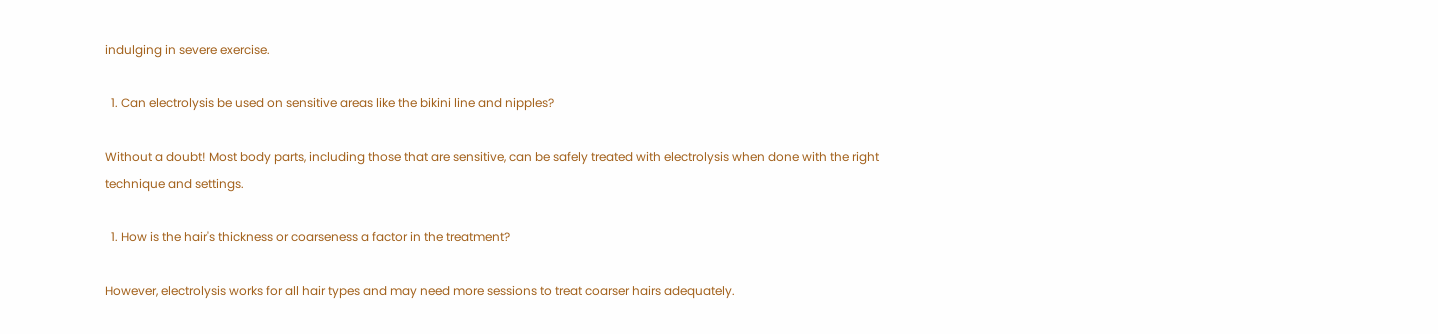indulging in severe exercise.

  1. Can electrolysis be used on sensitive areas like the bikini line and nipples?

Without a doubt! Most body parts, including those that are sensitive, can be safely treated with electrolysis when done with the right technique and settings.

  1. How is the hair's thickness or coarseness a factor in the treatment?

However, electrolysis works for all hair types and may need more sessions to treat coarser hairs adequately.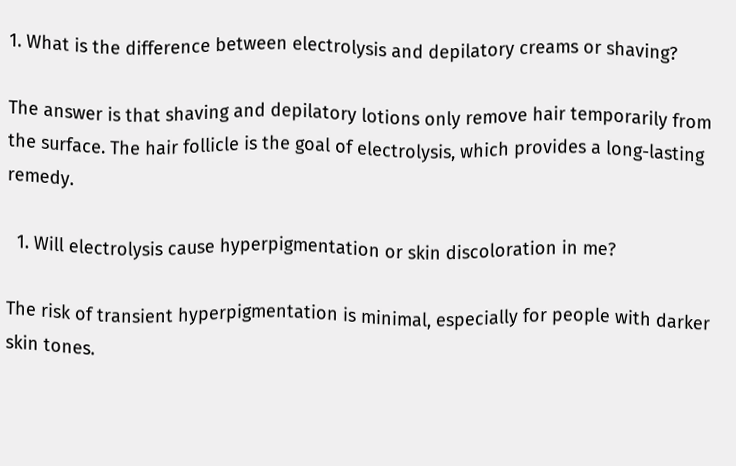1. What is the difference between electrolysis and depilatory creams or shaving?

The answer is that shaving and depilatory lotions only remove hair temporarily from the surface. The hair follicle is the goal of electrolysis, which provides a long-lasting remedy.

  1. Will electrolysis cause hyperpigmentation or skin discoloration in me?

The risk of transient hyperpigmentation is minimal, especially for people with darker skin tones.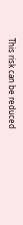This risk can be reduced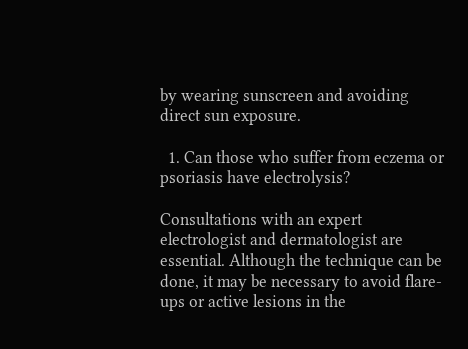by wearing sunscreen and avoiding direct sun exposure.

  1. Can those who suffer from eczema or psoriasis have electrolysis?

Consultations with an expert electrologist and dermatologist are essential. Although the technique can be done, it may be necessary to avoid flare-ups or active lesions in the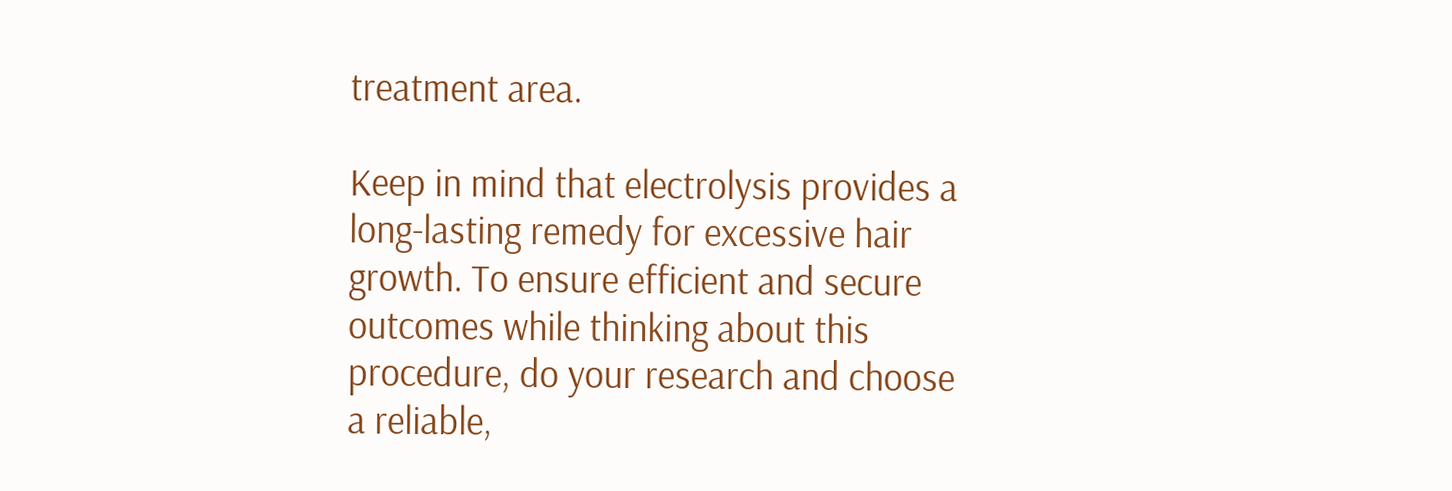treatment area.

Keep in mind that electrolysis provides a long-lasting remedy for excessive hair growth. To ensure efficient and secure outcomes while thinking about this procedure, do your research and choose a reliable,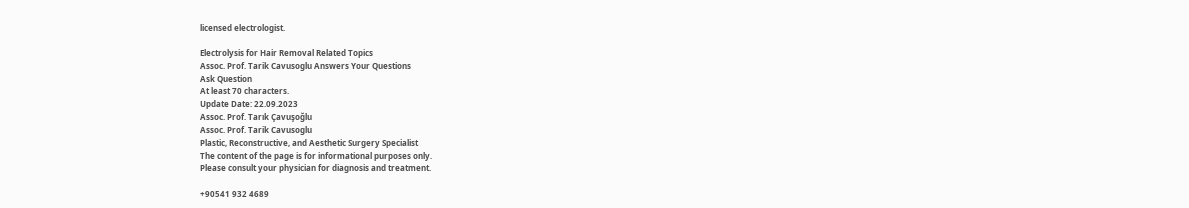licensed electrologist.

Electrolysis for Hair Removal Related Topics
Assoc. Prof. Tarik Cavusoglu Answers Your Questions
Ask Question
At least 70 characters.
Update Date: 22.09.2023
Assoc. Prof. Tarık Çavuşoğlu
Assoc. Prof. Tarik Cavusoglu
Plastic, Reconstructive, and Aesthetic Surgery Specialist
The content of the page is for informational purposes only.
Please consult your physician for diagnosis and treatment.

+90541 932 4689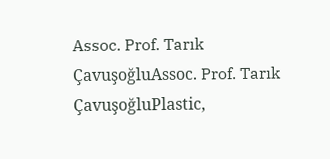Assoc. Prof. Tarık ÇavuşoğluAssoc. Prof. Tarık ÇavuşoğluPlastic,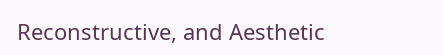Reconstructive, and Aesthetic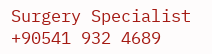Surgery Specialist
+90541 932 4689